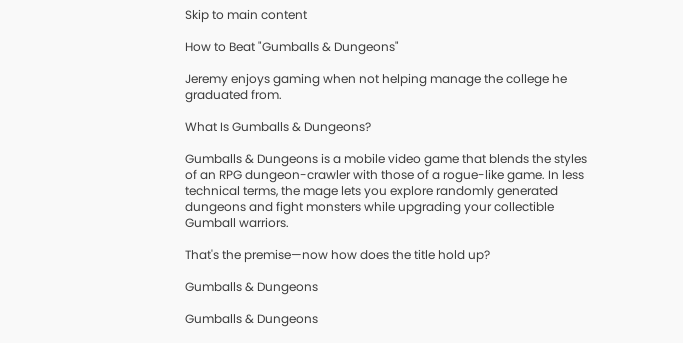Skip to main content

How to Beat "Gumballs & Dungeons"

Jeremy enjoys gaming when not helping manage the college he graduated from.

What Is Gumballs & Dungeons?

Gumballs & Dungeons is a mobile video game that blends the styles of an RPG dungeon-crawler with those of a rogue-like game. In less technical terms, the mage lets you explore randomly generated dungeons and fight monsters while upgrading your collectible Gumball warriors.

That's the premise—now how does the title hold up?

Gumballs & Dungeons

Gumballs & Dungeons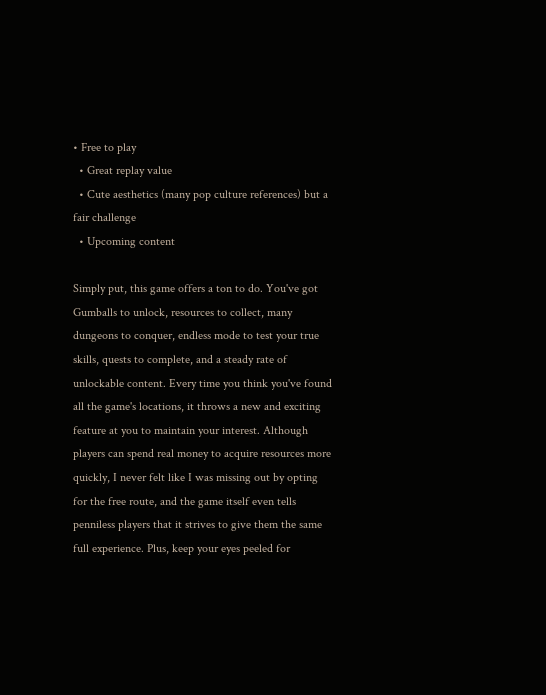• Free to play
  • Great replay value
  • Cute aesthetics (many pop culture references) but a fair challenge
  • Upcoming content

Simply put, this game offers a ton to do. You've got Gumballs to unlock, resources to collect, many dungeons to conquer, endless mode to test your true skills, quests to complete, and a steady rate of unlockable content. Every time you think you've found all the game's locations, it throws a new and exciting feature at you to maintain your interest. Although players can spend real money to acquire resources more quickly, I never felt like I was missing out by opting for the free route, and the game itself even tells penniless players that it strives to give them the same full experience. Plus, keep your eyes peeled for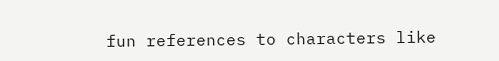fun references to characters like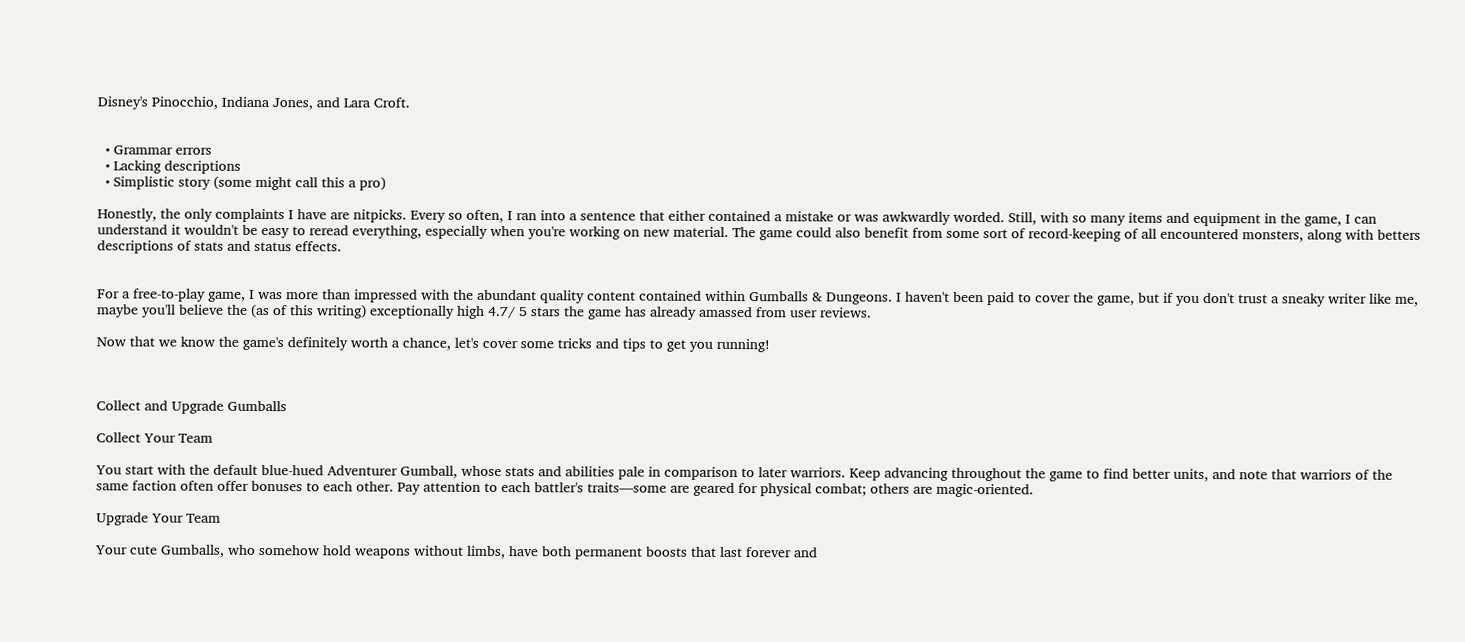Disney's Pinocchio, Indiana Jones, and Lara Croft.


  • Grammar errors
  • Lacking descriptions
  • Simplistic story (some might call this a pro)

Honestly, the only complaints I have are nitpicks. Every so often, I ran into a sentence that either contained a mistake or was awkwardly worded. Still, with so many items and equipment in the game, I can understand it wouldn't be easy to reread everything, especially when you're working on new material. The game could also benefit from some sort of record-keeping of all encountered monsters, along with betters descriptions of stats and status effects.


For a free-to-play game, I was more than impressed with the abundant quality content contained within Gumballs & Dungeons. I haven't been paid to cover the game, but if you don't trust a sneaky writer like me, maybe you'll believe the (as of this writing) exceptionally high 4.7/ 5 stars the game has already amassed from user reviews.

Now that we know the game's definitely worth a chance, let's cover some tricks and tips to get you running!



Collect and Upgrade Gumballs

Collect Your Team

You start with the default blue-hued Adventurer Gumball, whose stats and abilities pale in comparison to later warriors. Keep advancing throughout the game to find better units, and note that warriors of the same faction often offer bonuses to each other. Pay attention to each battler's traits—some are geared for physical combat; others are magic-oriented.

Upgrade Your Team

Your cute Gumballs, who somehow hold weapons without limbs, have both permanent boosts that last forever and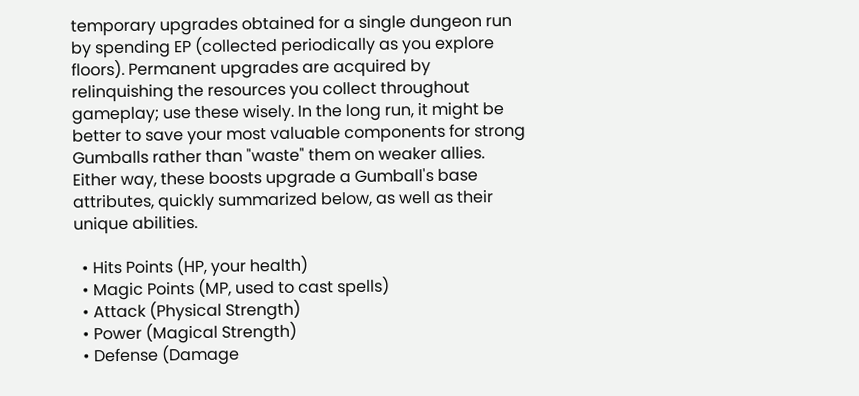temporary upgrades obtained for a single dungeon run by spending EP (collected periodically as you explore floors). Permanent upgrades are acquired by relinquishing the resources you collect throughout gameplay; use these wisely. In the long run, it might be better to save your most valuable components for strong Gumballs rather than "waste" them on weaker allies. Either way, these boosts upgrade a Gumball's base attributes, quickly summarized below, as well as their unique abilities.

  • Hits Points (HP, your health)
  • Magic Points (MP, used to cast spells)
  • Attack (Physical Strength)
  • Power (Magical Strength)
  • Defense (Damage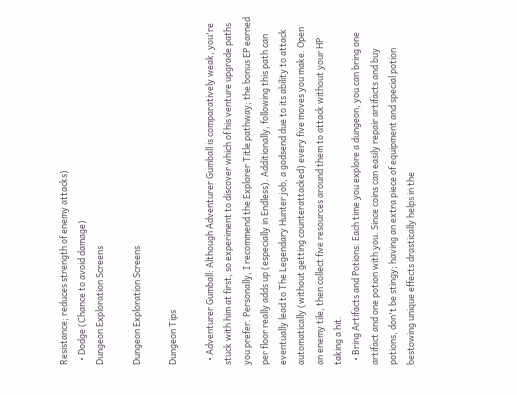Resistance; reduces strength of enemy attacks)
  • Dodge (Chance to avoid damage)
Dungeon Exploration Screens

Dungeon Exploration Screens

Dungeon Tips

  • Adventurer Gumball: Although Adventurer Gumball is comparatively weak, you're stuck with him at first, so experiment to discover which of his venture upgrade paths you prefer. Personally, I recommend the Explorer Title pathway; the bonus EP earned per floor really adds up (especially in Endless). Additionally, following this path can eventually lead to The Legendary Hunter job, a godsend due to its ability to attack automatically (without getting counterattacked) every five moves you make. Open an enemy tile, then collect five resources around them to attack without your HP taking a hit.
  • Bring Artifacts and Potions: Each time you explore a dungeon, you can bring one artifact and one potion with you. Since coins can easily repair artifacts and buy potions, don't be stingy; having an extra piece of equipment and special potion bestowing unique effects drastically helps in the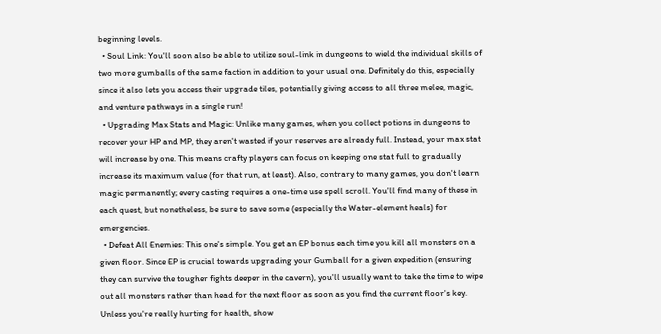beginning levels.
  • Soul Link: You'll soon also be able to utilize soul-link in dungeons to wield the individual skills of two more gumballs of the same faction in addition to your usual one. Definitely do this, especially since it also lets you access their upgrade tiles, potentially giving access to all three melee, magic, and venture pathways in a single run!
  • Upgrading Max Stats and Magic: Unlike many games, when you collect potions in dungeons to recover your HP and MP, they aren't wasted if your reserves are already full. Instead, your max stat will increase by one. This means crafty players can focus on keeping one stat full to gradually increase its maximum value (for that run, at least). Also, contrary to many games, you don't learn magic permanently; every casting requires a one-time use spell scroll. You'll find many of these in each quest, but nonetheless, be sure to save some (especially the Water-element heals) for emergencies.
  • Defeat All Enemies: This one's simple. You get an EP bonus each time you kill all monsters on a given floor. Since EP is crucial towards upgrading your Gumball for a given expedition (ensuring they can survive the tougher fights deeper in the cavern), you'll usually want to take the time to wipe out all monsters rather than head for the next floor as soon as you find the current floor's key. Unless you're really hurting for health, show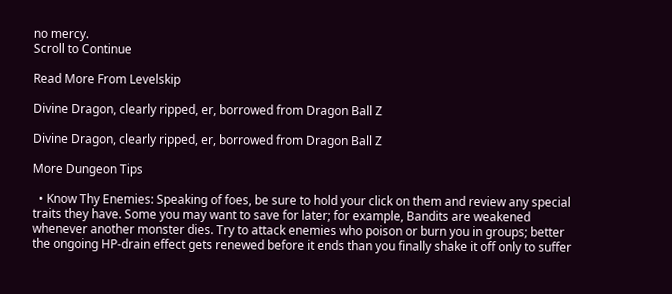no mercy.
Scroll to Continue

Read More From Levelskip

Divine Dragon, clearly ripped, er, borrowed from Dragon Ball Z

Divine Dragon, clearly ripped, er, borrowed from Dragon Ball Z

More Dungeon Tips

  • Know Thy Enemies: Speaking of foes, be sure to hold your click on them and review any special traits they have. Some you may want to save for later; for example, Bandits are weakened whenever another monster dies. Try to attack enemies who poison or burn you in groups; better the ongoing HP-drain effect gets renewed before it ends than you finally shake it off only to suffer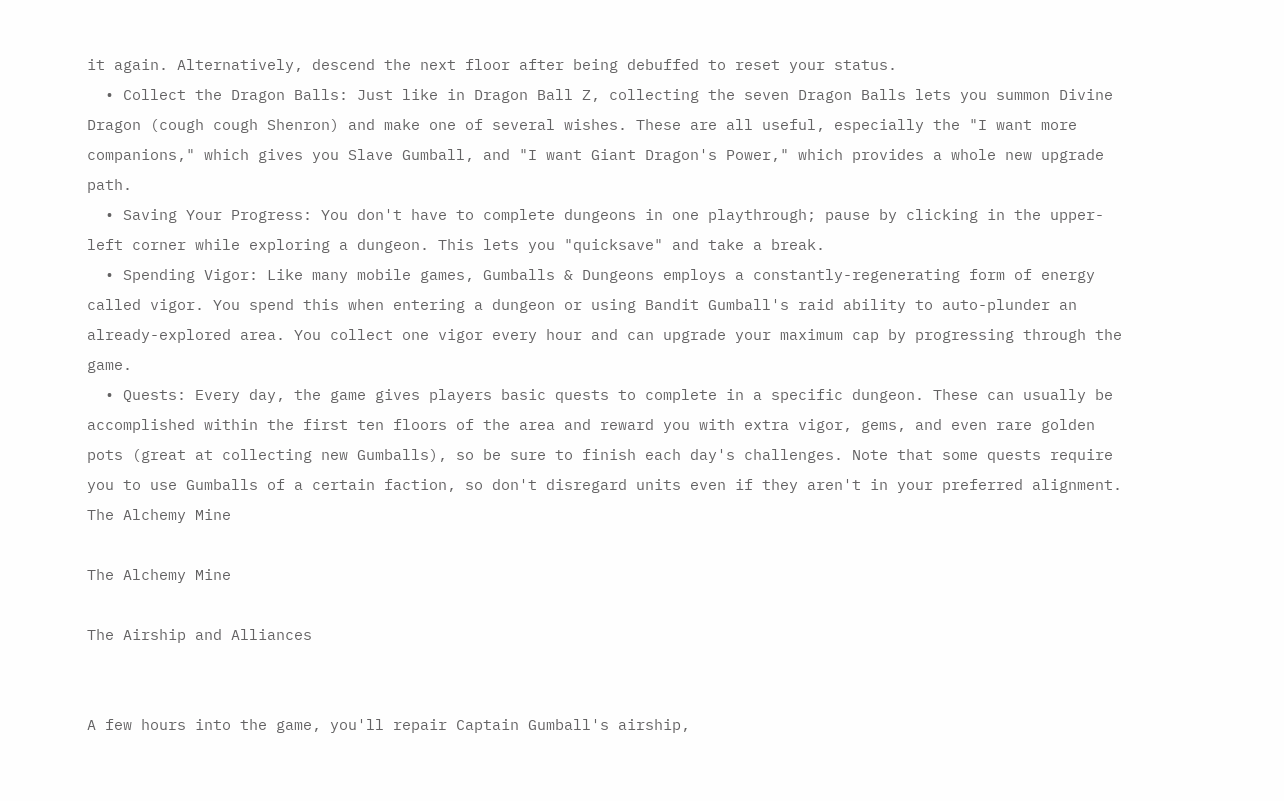it again. Alternatively, descend the next floor after being debuffed to reset your status.
  • Collect the Dragon Balls: Just like in Dragon Ball Z, collecting the seven Dragon Balls lets you summon Divine Dragon (cough cough Shenron) and make one of several wishes. These are all useful, especially the "I want more companions," which gives you Slave Gumball, and "I want Giant Dragon's Power," which provides a whole new upgrade path.
  • Saving Your Progress: You don't have to complete dungeons in one playthrough; pause by clicking in the upper-left corner while exploring a dungeon. This lets you "quicksave" and take a break.
  • Spending Vigor: Like many mobile games, Gumballs & Dungeons employs a constantly-regenerating form of energy called vigor. You spend this when entering a dungeon or using Bandit Gumball's raid ability to auto-plunder an already-explored area. You collect one vigor every hour and can upgrade your maximum cap by progressing through the game.
  • Quests: Every day, the game gives players basic quests to complete in a specific dungeon. These can usually be accomplished within the first ten floors of the area and reward you with extra vigor, gems, and even rare golden pots (great at collecting new Gumballs), so be sure to finish each day's challenges. Note that some quests require you to use Gumballs of a certain faction, so don't disregard units even if they aren't in your preferred alignment.
The Alchemy Mine

The Alchemy Mine

The Airship and Alliances


A few hours into the game, you'll repair Captain Gumball's airship,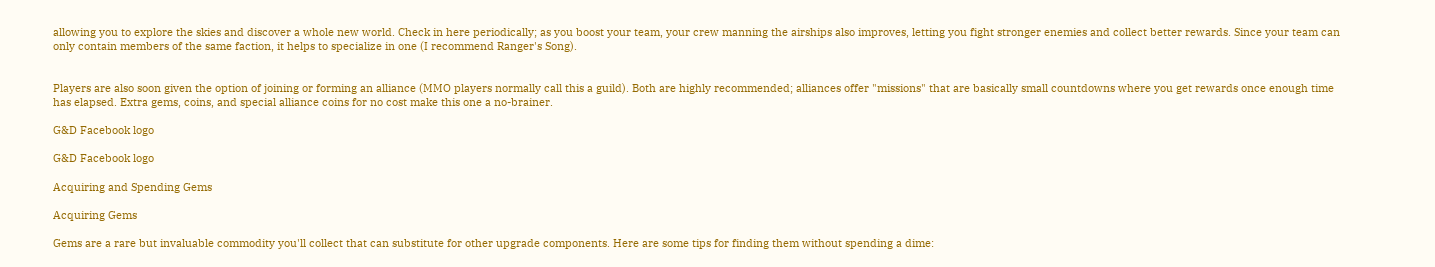allowing you to explore the skies and discover a whole new world. Check in here periodically; as you boost your team, your crew manning the airships also improves, letting you fight stronger enemies and collect better rewards. Since your team can only contain members of the same faction, it helps to specialize in one (I recommend Ranger's Song).


Players are also soon given the option of joining or forming an alliance (MMO players normally call this a guild). Both are highly recommended; alliances offer "missions" that are basically small countdowns where you get rewards once enough time has elapsed. Extra gems, coins, and special alliance coins for no cost make this one a no-brainer.

G&D Facebook logo

G&D Facebook logo

Acquiring and Spending Gems

Acquiring Gems

Gems are a rare but invaluable commodity you'll collect that can substitute for other upgrade components. Here are some tips for finding them without spending a dime: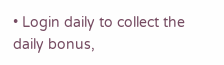• Login daily to collect the daily bonus,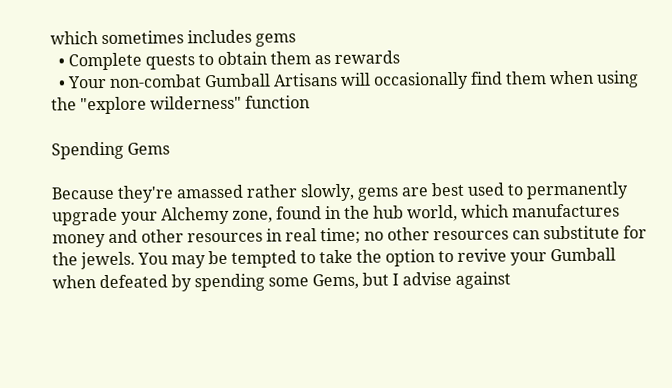which sometimes includes gems
  • Complete quests to obtain them as rewards
  • Your non-combat Gumball Artisans will occasionally find them when using the "explore wilderness" function

Spending Gems

Because they're amassed rather slowly, gems are best used to permanently upgrade your Alchemy zone, found in the hub world, which manufactures money and other resources in real time; no other resources can substitute for the jewels. You may be tempted to take the option to revive your Gumball when defeated by spending some Gems, but I advise against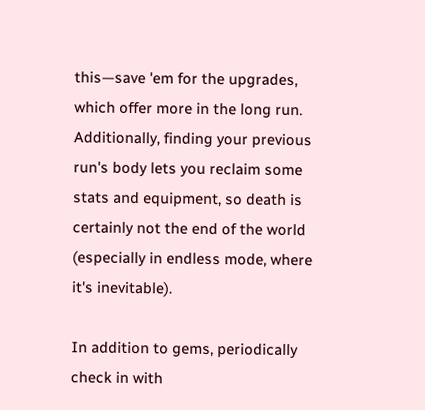this—save 'em for the upgrades, which offer more in the long run. Additionally, finding your previous run's body lets you reclaim some stats and equipment, so death is certainly not the end of the world (especially in endless mode, where it's inevitable).

In addition to gems, periodically check in with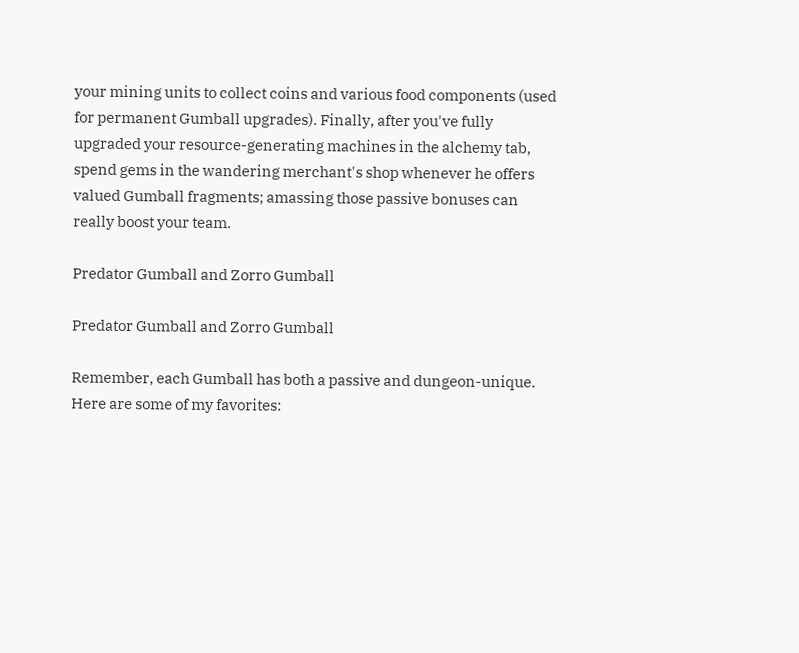your mining units to collect coins and various food components (used for permanent Gumball upgrades). Finally, after you've fully upgraded your resource-generating machines in the alchemy tab, spend gems in the wandering merchant's shop whenever he offers valued Gumball fragments; amassing those passive bonuses can really boost your team.

Predator Gumball and Zorro Gumball

Predator Gumball and Zorro Gumball

Remember, each Gumball has both a passive and dungeon-unique. Here are some of my favorites: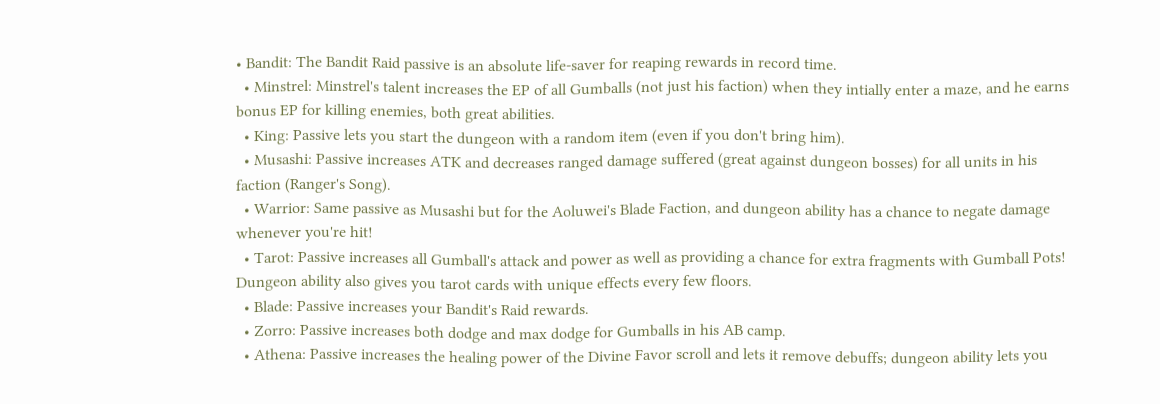• Bandit: The Bandit Raid passive is an absolute life-saver for reaping rewards in record time.
  • Minstrel: Minstrel's talent increases the EP of all Gumballs (not just his faction) when they intially enter a maze, and he earns bonus EP for killing enemies, both great abilities.
  • King: Passive lets you start the dungeon with a random item (even if you don't bring him).
  • Musashi: Passive increases ATK and decreases ranged damage suffered (great against dungeon bosses) for all units in his faction (Ranger's Song).
  • Warrior: Same passive as Musashi but for the Aoluwei's Blade Faction, and dungeon ability has a chance to negate damage whenever you're hit!
  • Tarot: Passive increases all Gumball's attack and power as well as providing a chance for extra fragments with Gumball Pots! Dungeon ability also gives you tarot cards with unique effects every few floors.
  • Blade: Passive increases your Bandit's Raid rewards.
  • Zorro: Passive increases both dodge and max dodge for Gumballs in his AB camp.
  • Athena: Passive increases the healing power of the Divine Favor scroll and lets it remove debuffs; dungeon ability lets you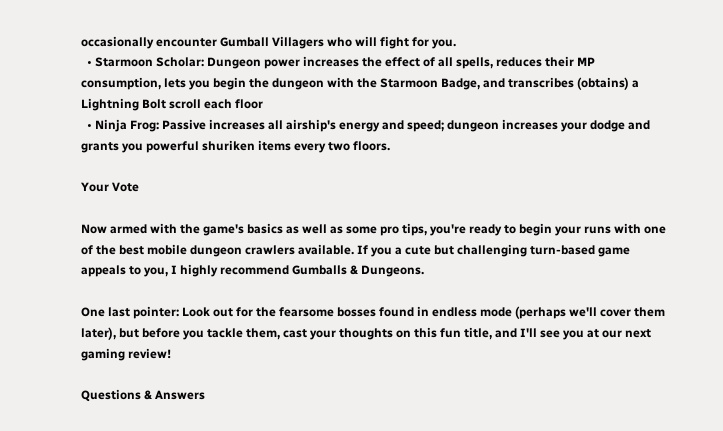occasionally encounter Gumball Villagers who will fight for you.
  • Starmoon Scholar: Dungeon power increases the effect of all spells, reduces their MP consumption, lets you begin the dungeon with the Starmoon Badge, and transcribes (obtains) a Lightning Bolt scroll each floor
  • Ninja Frog: Passive increases all airship's energy and speed; dungeon increases your dodge and grants you powerful shuriken items every two floors.

Your Vote

Now armed with the game's basics as well as some pro tips, you're ready to begin your runs with one of the best mobile dungeon crawlers available. If you a cute but challenging turn-based game appeals to you, I highly recommend Gumballs & Dungeons.

One last pointer: Look out for the fearsome bosses found in endless mode (perhaps we'll cover them later), but before you tackle them, cast your thoughts on this fun title, and I'll see you at our next gaming review!

Questions & Answers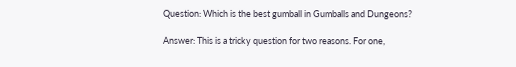Question: Which is the best gumball in Gumballs and Dungeons?

Answer: This is a tricky question for two reasons. For one,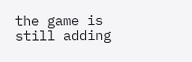the game is still adding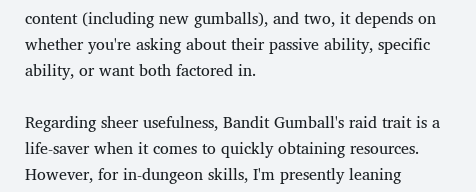content (including new gumballs), and two, it depends on whether you're asking about their passive ability, specific ability, or want both factored in.

Regarding sheer usefulness, Bandit Gumball's raid trait is a life-saver when it comes to quickly obtaining resources. However, for in-dungeon skills, I'm presently leaning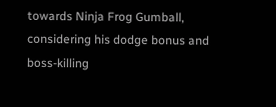towards Ninja Frog Gumball, considering his dodge bonus and boss-killing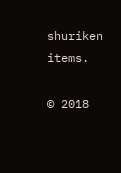shuriken items.

© 2018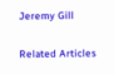Jeremy Gill

Related Articles